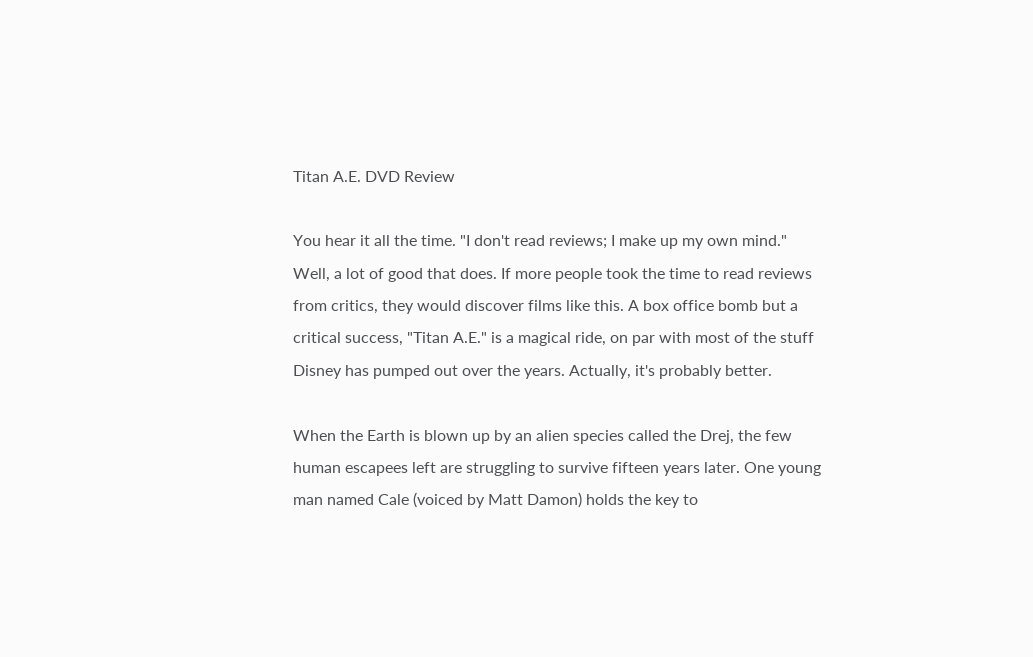Titan A.E. DVD Review

You hear it all the time. "I don't read reviews; I make up my own mind." Well, a lot of good that does. If more people took the time to read reviews from critics, they would discover films like this. A box office bomb but a critical success, "Titan A.E." is a magical ride, on par with most of the stuff Disney has pumped out over the years. Actually, it's probably better.

When the Earth is blown up by an alien species called the Drej, the few human escapees left are struggling to survive fifteen years later. One young man named Cale (voiced by Matt Damon) holds the key to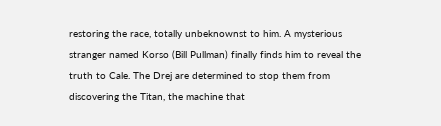restoring the race, totally unbeknownst to him. A mysterious stranger named Korso (Bill Pullman) finally finds him to reveal the truth to Cale. The Drej are determined to stop them from discovering the Titan, the machine that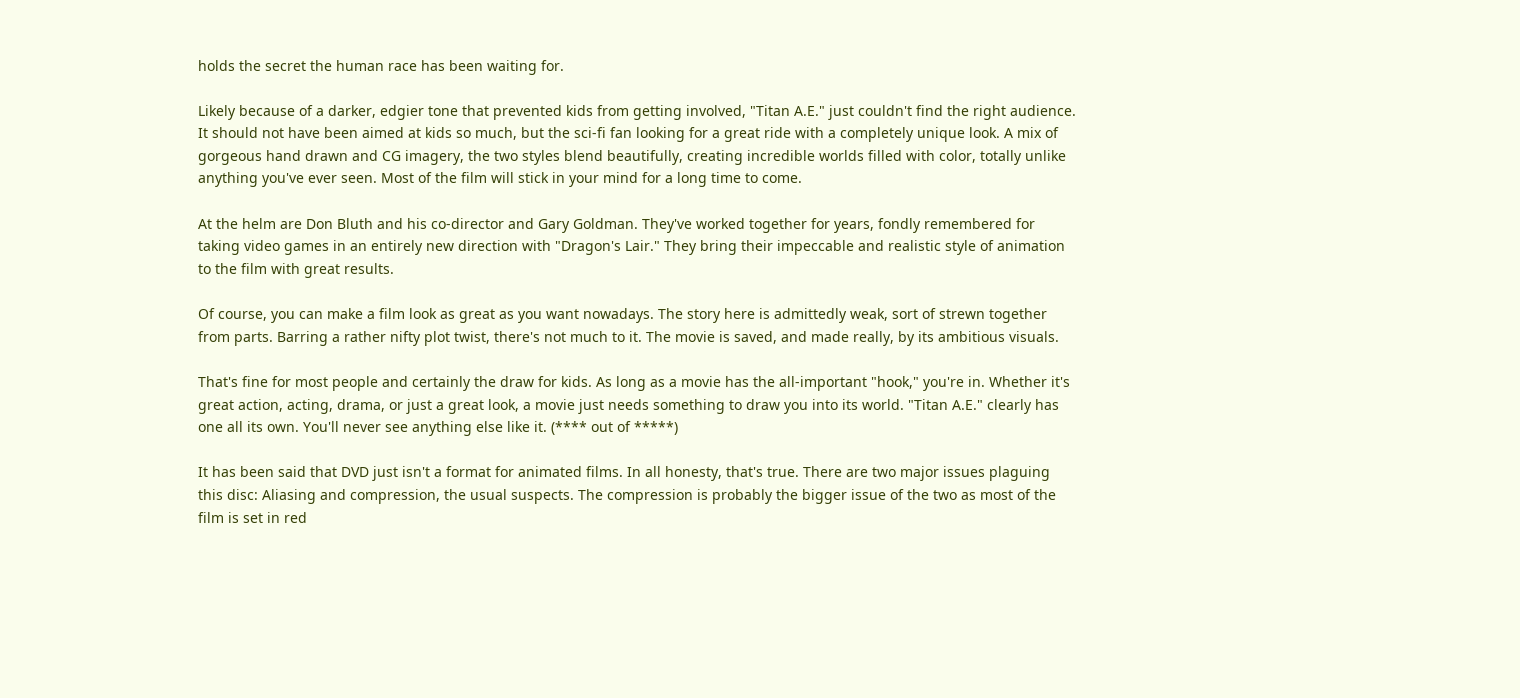holds the secret the human race has been waiting for.

Likely because of a darker, edgier tone that prevented kids from getting involved, "Titan A.E." just couldn't find the right audience. It should not have been aimed at kids so much, but the sci-fi fan looking for a great ride with a completely unique look. A mix of gorgeous hand drawn and CG imagery, the two styles blend beautifully, creating incredible worlds filled with color, totally unlike anything you've ever seen. Most of the film will stick in your mind for a long time to come.

At the helm are Don Bluth and his co-director and Gary Goldman. They've worked together for years, fondly remembered for taking video games in an entirely new direction with "Dragon's Lair." They bring their impeccable and realistic style of animation to the film with great results.

Of course, you can make a film look as great as you want nowadays. The story here is admittedly weak, sort of strewn together from parts. Barring a rather nifty plot twist, there's not much to it. The movie is saved, and made really, by its ambitious visuals.

That's fine for most people and certainly the draw for kids. As long as a movie has the all-important "hook," you're in. Whether it's great action, acting, drama, or just a great look, a movie just needs something to draw you into its world. "Titan A.E." clearly has one all its own. You'll never see anything else like it. (**** out of *****)

It has been said that DVD just isn't a format for animated films. In all honesty, that's true. There are two major issues plaguing this disc: Aliasing and compression, the usual suspects. The compression is probably the bigger issue of the two as most of the film is set in red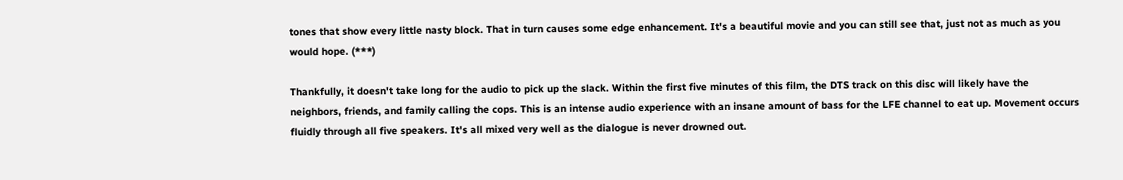tones that show every little nasty block. That in turn causes some edge enhancement. It's a beautiful movie and you can still see that, just not as much as you would hope. (***)

Thankfully, it doesn't take long for the audio to pick up the slack. Within the first five minutes of this film, the DTS track on this disc will likely have the neighbors, friends, and family calling the cops. This is an intense audio experience with an insane amount of bass for the LFE channel to eat up. Movement occurs fluidly through all five speakers. It's all mixed very well as the dialogue is never drowned out.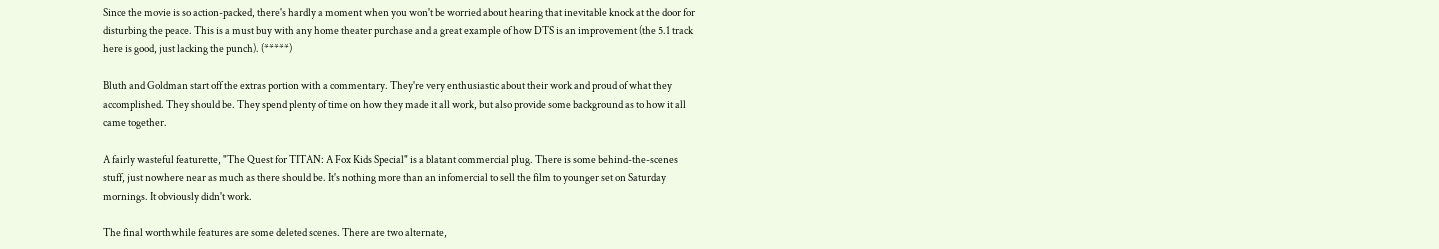Since the movie is so action-packed, there's hardly a moment when you won't be worried about hearing that inevitable knock at the door for disturbing the peace. This is a must buy with any home theater purchase and a great example of how DTS is an improvement (the 5.1 track here is good, just lacking the punch). (*****)

Bluth and Goldman start off the extras portion with a commentary. They're very enthusiastic about their work and proud of what they accomplished. They should be. They spend plenty of time on how they made it all work, but also provide some background as to how it all came together.

A fairly wasteful featurette, "The Quest for TITAN: A Fox Kids Special" is a blatant commercial plug. There is some behind-the-scenes stuff, just nowhere near as much as there should be. It's nothing more than an infomercial to sell the film to younger set on Saturday mornings. It obviously didn't work.

The final worthwhile features are some deleted scenes. There are two alternate,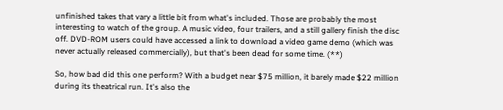unfinished takes that vary a little bit from what's included. Those are probably the most interesting to watch of the group. A music video, four trailers, and a still gallery finish the disc off. DVD-ROM users could have accessed a link to download a video game demo (which was never actually released commercially), but that's been dead for some time. (**)

So, how bad did this one perform? With a budget near $75 million, it barely made $22 million during its theatrical run. It's also the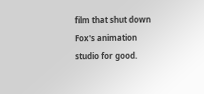film that shut down Fox's animation studio for good.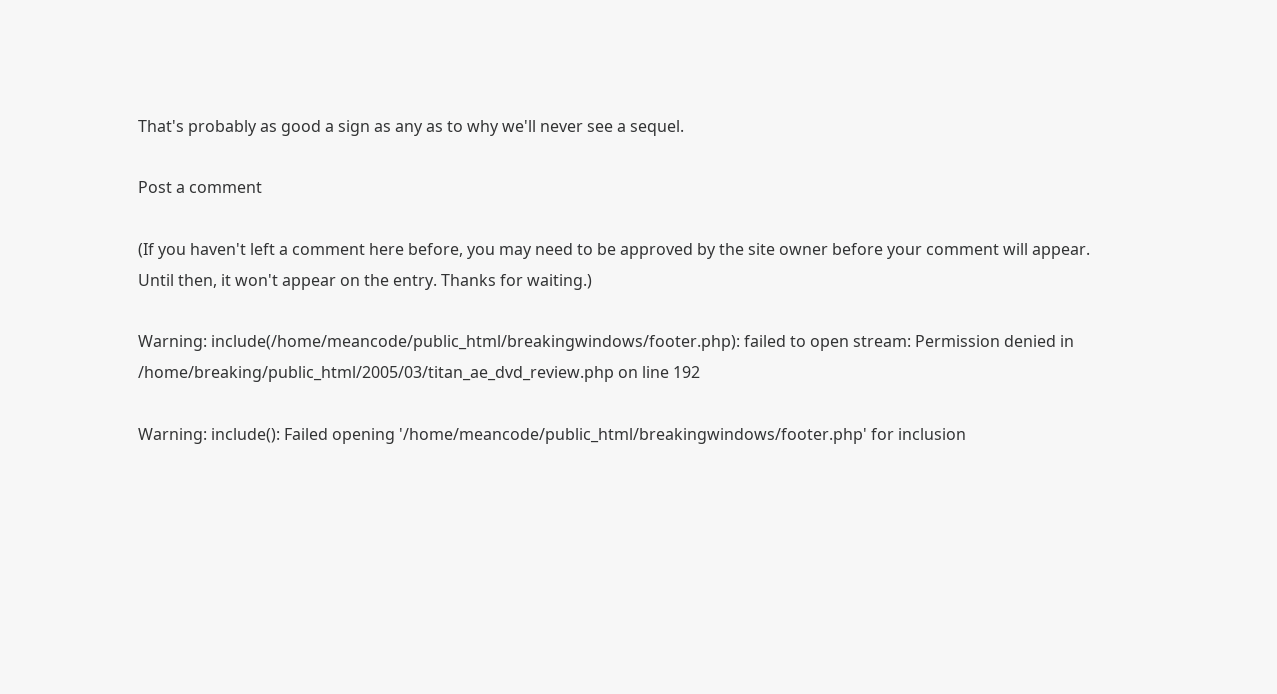That's probably as good a sign as any as to why we'll never see a sequel.

Post a comment

(If you haven't left a comment here before, you may need to be approved by the site owner before your comment will appear. Until then, it won't appear on the entry. Thanks for waiting.)

Warning: include(/home/meancode/public_html/breakingwindows/footer.php): failed to open stream: Permission denied in /home/breaking/public_html/2005/03/titan_ae_dvd_review.php on line 192

Warning: include(): Failed opening '/home/meancode/public_html/breakingwindows/footer.php' for inclusion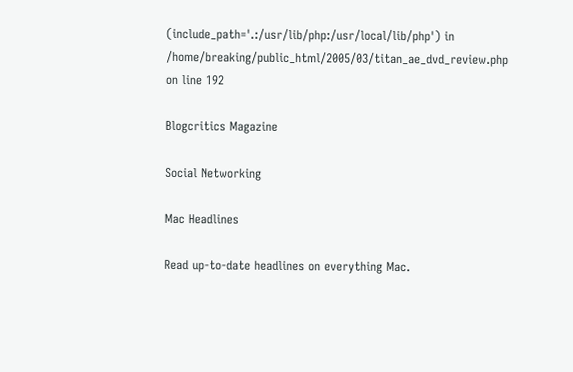(include_path='.:/usr/lib/php:/usr/local/lib/php') in /home/breaking/public_html/2005/03/titan_ae_dvd_review.php on line 192

Blogcritics Magazine

Social Networking

Mac Headlines

Read up-to-date headlines on everything Mac.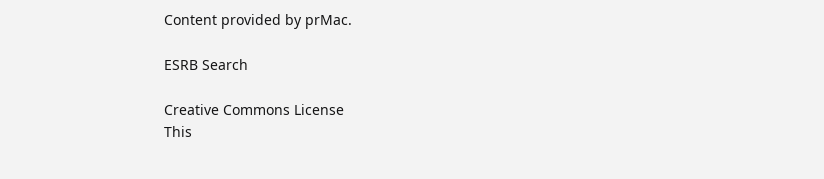Content provided by prMac.

ESRB Search

Creative Commons License
This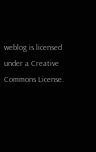weblog is licensed under a Creative Commons License.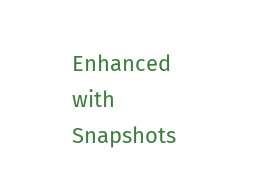Enhanced with Snapshots